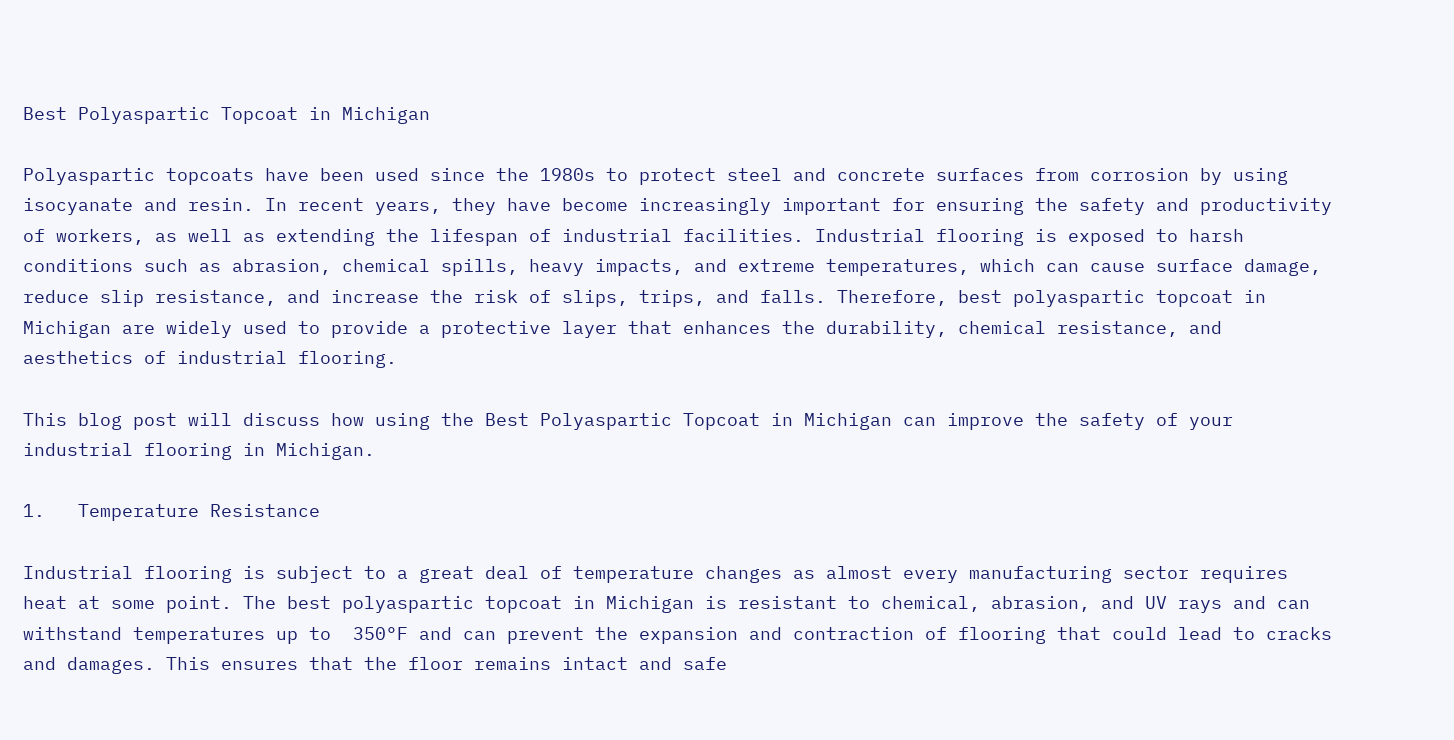Best Polyaspartic Topcoat in Michigan

Polyaspartic topcoats have been used since the 1980s to protect steel and concrete surfaces from corrosion by using isocyanate and resin. In recent years, they have become increasingly important for ensuring the safety and productivity of workers, as well as extending the lifespan of industrial facilities. Industrial flooring is exposed to harsh conditions such as abrasion, chemical spills, heavy impacts, and extreme temperatures, which can cause surface damage, reduce slip resistance, and increase the risk of slips, trips, and falls. Therefore, best polyaspartic topcoat in Michigan are widely used to provide a protective layer that enhances the durability, chemical resistance, and aesthetics of industrial flooring.

This blog post will discuss how using the Best Polyaspartic Topcoat in Michigan can improve the safety of your industrial flooring in Michigan.

1.   Temperature Resistance

Industrial flooring is subject to a great deal of temperature changes as almost every manufacturing sector requires heat at some point. The best polyaspartic topcoat in Michigan is resistant to chemical, abrasion, and UV rays and can withstand temperatures up to  350°F and can prevent the expansion and contraction of flooring that could lead to cracks and damages. This ensures that the floor remains intact and safe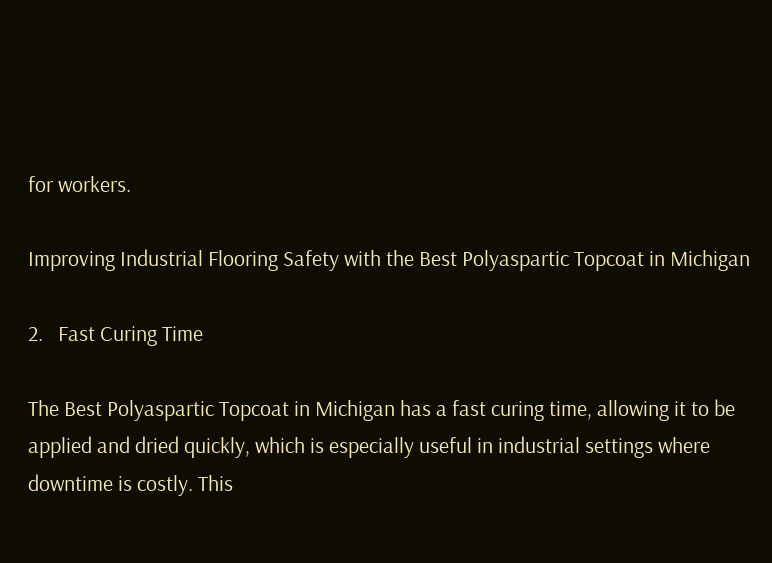for workers.

Improving Industrial Flooring Safety with the Best Polyaspartic Topcoat in Michigan

2.   Fast Curing Time

The Best Polyaspartic Topcoat in Michigan has a fast curing time, allowing it to be applied and dried quickly, which is especially useful in industrial settings where downtime is costly. This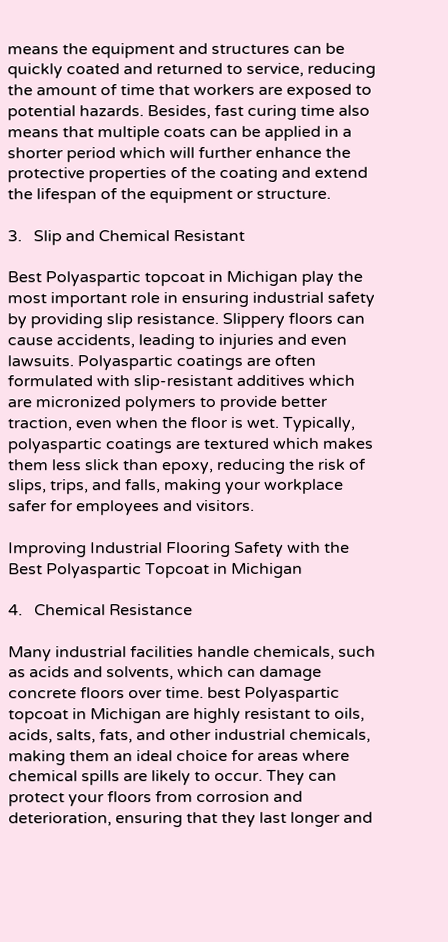means the equipment and structures can be quickly coated and returned to service, reducing the amount of time that workers are exposed to potential hazards. Besides, fast curing time also means that multiple coats can be applied in a shorter period which will further enhance the protective properties of the coating and extend the lifespan of the equipment or structure.

3.   Slip and Chemical Resistant

Best Polyaspartic topcoat in Michigan play the most important role in ensuring industrial safety by providing slip resistance. Slippery floors can cause accidents, leading to injuries and even lawsuits. Polyaspartic coatings are often formulated with slip-resistant additives which are micronized polymers to provide better traction, even when the floor is wet. Typically, polyaspartic coatings are textured which makes them less slick than epoxy, reducing the risk of slips, trips, and falls, making your workplace safer for employees and visitors.

Improving Industrial Flooring Safety with the Best Polyaspartic Topcoat in Michigan

4.   Chemical Resistance

Many industrial facilities handle chemicals, such as acids and solvents, which can damage concrete floors over time. best Polyaspartic topcoat in Michigan are highly resistant to oils, acids, salts, fats, and other industrial chemicals, making them an ideal choice for areas where chemical spills are likely to occur. They can protect your floors from corrosion and deterioration, ensuring that they last longer and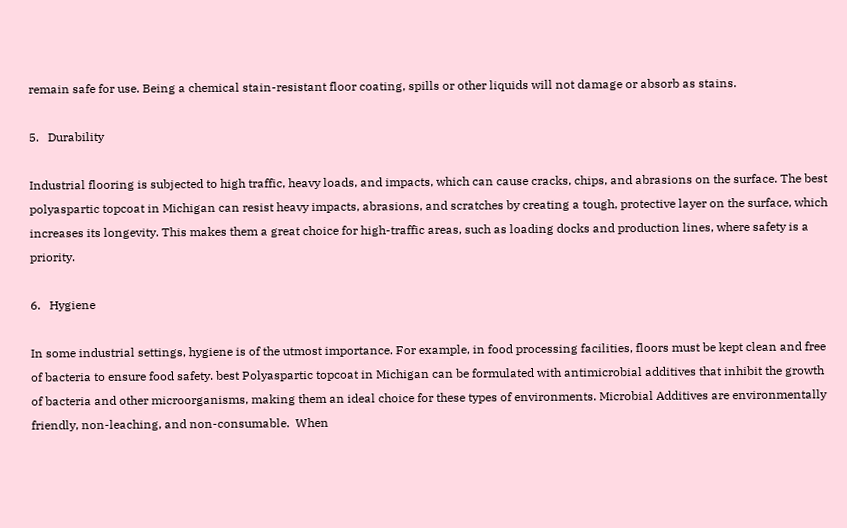remain safe for use. Being a chemical stain-resistant floor coating, spills or other liquids will not damage or absorb as stains.

5.   Durability

Industrial flooring is subjected to high traffic, heavy loads, and impacts, which can cause cracks, chips, and abrasions on the surface. The best polyaspartic topcoat in Michigan can resist heavy impacts, abrasions, and scratches by creating a tough, protective layer on the surface, which increases its longevity. This makes them a great choice for high-traffic areas, such as loading docks and production lines, where safety is a priority.

6.   Hygiene

In some industrial settings, hygiene is of the utmost importance. For example, in food processing facilities, floors must be kept clean and free of bacteria to ensure food safety. best Polyaspartic topcoat in Michigan can be formulated with antimicrobial additives that inhibit the growth of bacteria and other microorganisms, making them an ideal choice for these types of environments. Microbial Additives are environmentally friendly, non-leaching, and non-consumable.  When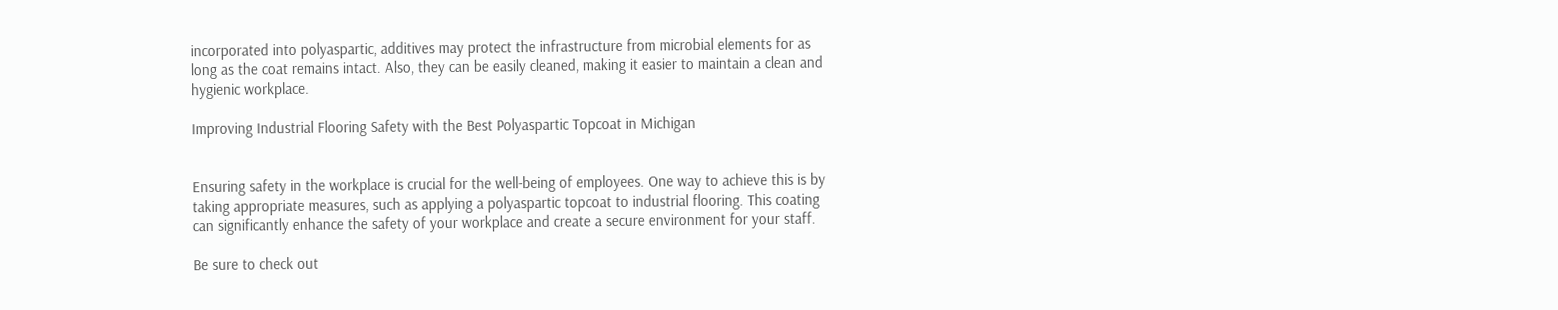incorporated into polyaspartic, additives may protect the infrastructure from microbial elements for as long as the coat remains intact. Also, they can be easily cleaned, making it easier to maintain a clean and hygienic workplace.

Improving Industrial Flooring Safety with the Best Polyaspartic Topcoat in Michigan


Ensuring safety in the workplace is crucial for the well-being of employees. One way to achieve this is by taking appropriate measures, such as applying a polyaspartic topcoat to industrial flooring. This coating can significantly enhance the safety of your workplace and create a secure environment for your staff.

Be sure to check out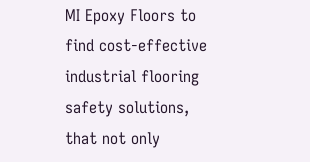MI Epoxy Floors to find cost-effective industrial flooring safety solutions, that not only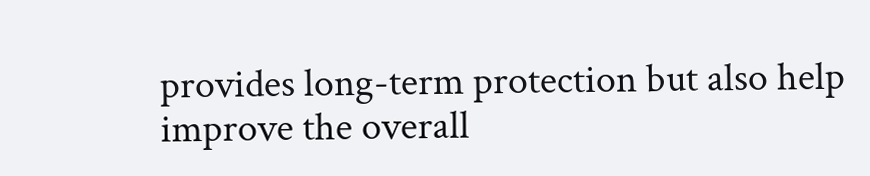provides long-term protection but also help improve the overall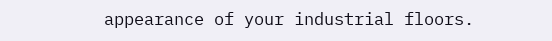appearance of your industrial floors.